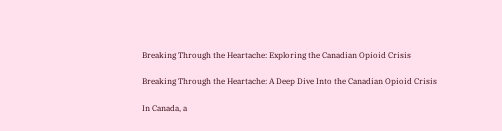Breaking Through the Heartache: Exploring the Canadian Opioid Crisis

Breaking Through the Heartache: A Deep Dive Into the Canadian Opioid Crisis

In Canada, a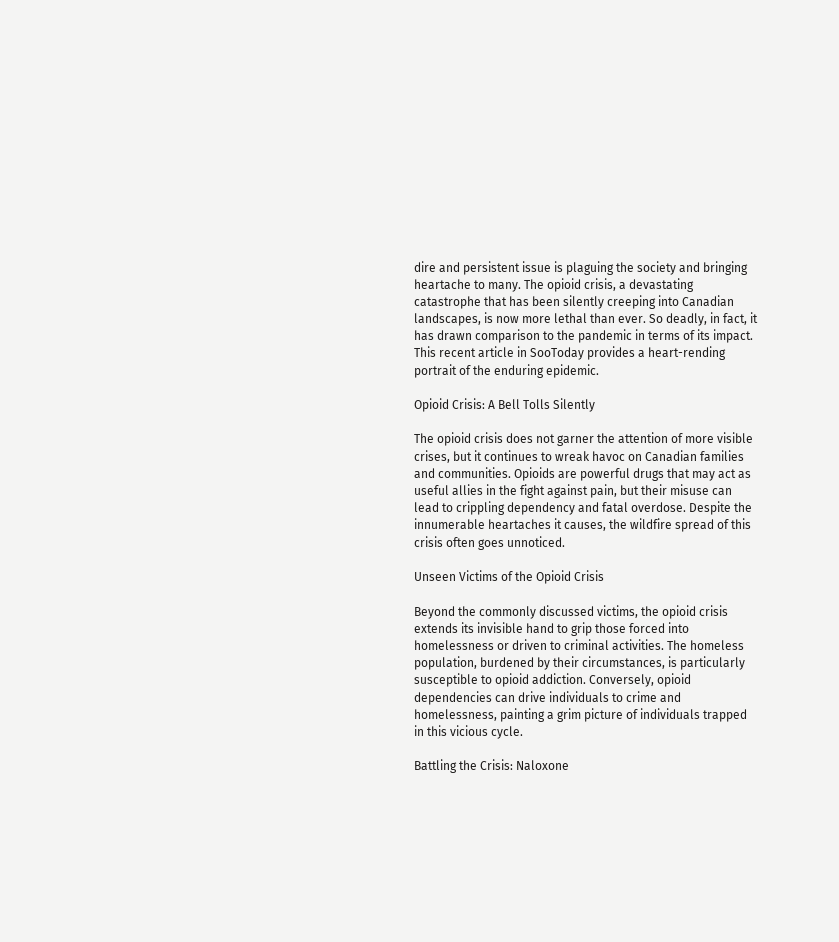dire and persistent issue is plaguing the society and bringing heartache to many. The opioid crisis, a devastating catastrophe that has been silently creeping into Canadian landscapes, is now more lethal than ever. So deadly, in fact, it has drawn comparison to the pandemic in terms of its impact. This recent article in SooToday provides a heart-rending portrait of the enduring epidemic.

Opioid Crisis: A Bell Tolls Silently

The opioid crisis does not garner the attention of more visible crises, but it continues to wreak havoc on Canadian families and communities. Opioids are powerful drugs that may act as useful allies in the fight against pain, but their misuse can lead to crippling dependency and fatal overdose. Despite the innumerable heartaches it causes, the wildfire spread of this crisis often goes unnoticed.

Unseen Victims of the Opioid Crisis

Beyond the commonly discussed victims, the opioid crisis extends its invisible hand to grip those forced into homelessness or driven to criminal activities. The homeless population, burdened by their circumstances, is particularly susceptible to opioid addiction. Conversely, opioid dependencies can drive individuals to crime and homelessness, painting a grim picture of individuals trapped in this vicious cycle.

Battling the Crisis: Naloxone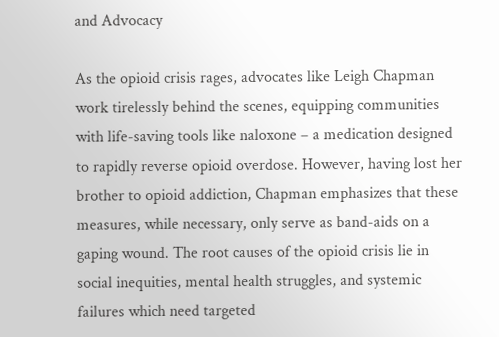and Advocacy

As the opioid crisis rages, advocates like Leigh Chapman work tirelessly behind the scenes, equipping communities with life-saving tools like naloxone – a medication designed to rapidly reverse opioid overdose. However, having lost her brother to opioid addiction, Chapman emphasizes that these measures, while necessary, only serve as band-aids on a gaping wound. The root causes of the opioid crisis lie in social inequities, mental health struggles, and systemic failures which need targeted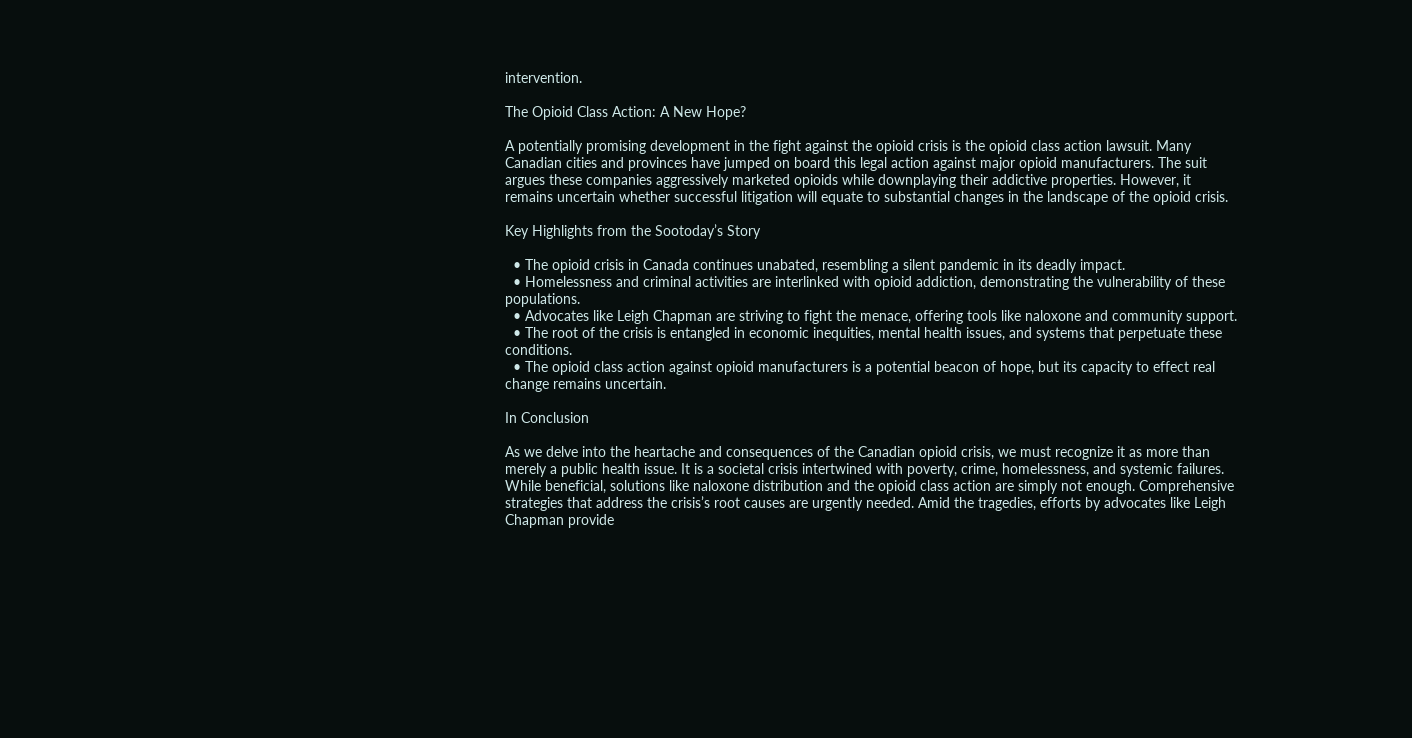intervention.

The Opioid Class Action: A New Hope?

A potentially promising development in the fight against the opioid crisis is the opioid class action lawsuit. Many Canadian cities and provinces have jumped on board this legal action against major opioid manufacturers. The suit argues these companies aggressively marketed opioids while downplaying their addictive properties. However, it remains uncertain whether successful litigation will equate to substantial changes in the landscape of the opioid crisis.

Key Highlights from the Sootoday’s Story

  • The opioid crisis in Canada continues unabated, resembling a silent pandemic in its deadly impact.
  • Homelessness and criminal activities are interlinked with opioid addiction, demonstrating the vulnerability of these populations.
  • Advocates like Leigh Chapman are striving to fight the menace, offering tools like naloxone and community support.
  • The root of the crisis is entangled in economic inequities, mental health issues, and systems that perpetuate these conditions.
  • The opioid class action against opioid manufacturers is a potential beacon of hope, but its capacity to effect real change remains uncertain.

In Conclusion

As we delve into the heartache and consequences of the Canadian opioid crisis, we must recognize it as more than merely a public health issue. It is a societal crisis intertwined with poverty, crime, homelessness, and systemic failures. While beneficial, solutions like naloxone distribution and the opioid class action are simply not enough. Comprehensive strategies that address the crisis’s root causes are urgently needed. Amid the tragedies, efforts by advocates like Leigh Chapman provide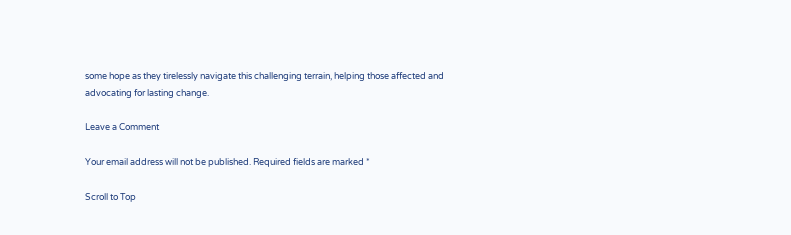some hope as they tirelessly navigate this challenging terrain, helping those affected and advocating for lasting change.

Leave a Comment

Your email address will not be published. Required fields are marked *

Scroll to Top